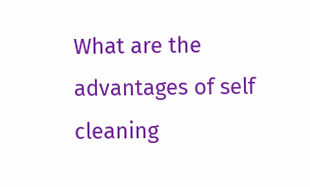What are the advantages of self cleaning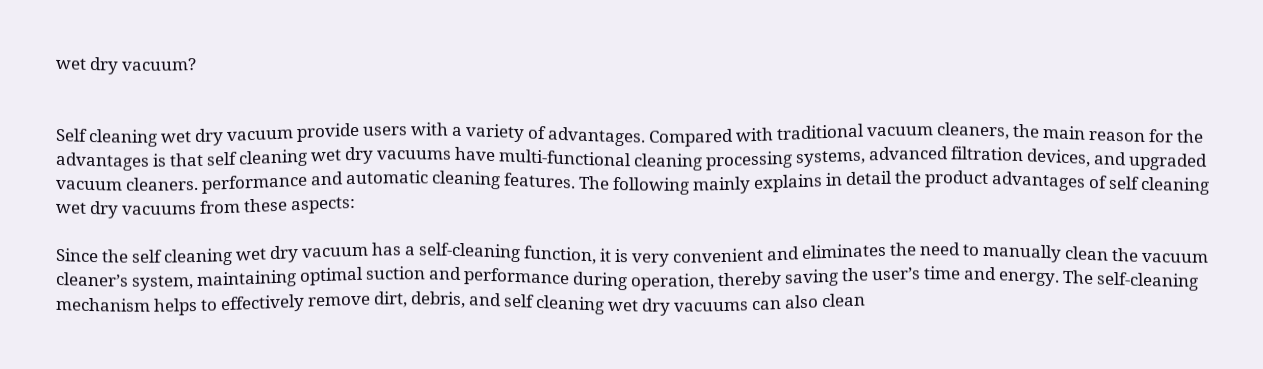wet dry vacuum?


Self cleaning wet dry vacuum provide users with a variety of advantages. Compared with traditional vacuum cleaners, the main reason for the advantages is that self cleaning wet dry vacuums have multi-functional cleaning processing systems, advanced filtration devices, and upgraded vacuum cleaners. performance and automatic cleaning features. The following mainly explains in detail the product advantages of self cleaning wet dry vacuums from these aspects:

Since the self cleaning wet dry vacuum has a self-cleaning function, it is very convenient and eliminates the need to manually clean the vacuum cleaner’s system, maintaining optimal suction and performance during operation, thereby saving the user’s time and energy. The self-cleaning mechanism helps to effectively remove dirt, debris, and self cleaning wet dry vacuums can also clean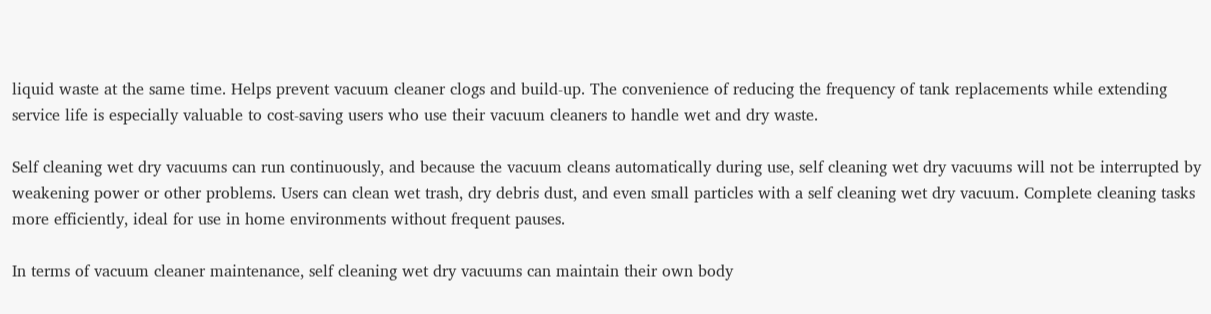liquid waste at the same time. Helps prevent vacuum cleaner clogs and build-up. The convenience of reducing the frequency of tank replacements while extending service life is especially valuable to cost-saving users who use their vacuum cleaners to handle wet and dry waste.

Self cleaning wet dry vacuums can run continuously, and because the vacuum cleans automatically during use, self cleaning wet dry vacuums will not be interrupted by weakening power or other problems. Users can clean wet trash, dry debris dust, and even small particles with a self cleaning wet dry vacuum. Complete cleaning tasks more efficiently, ideal for use in home environments without frequent pauses.

In terms of vacuum cleaner maintenance, self cleaning wet dry vacuums can maintain their own body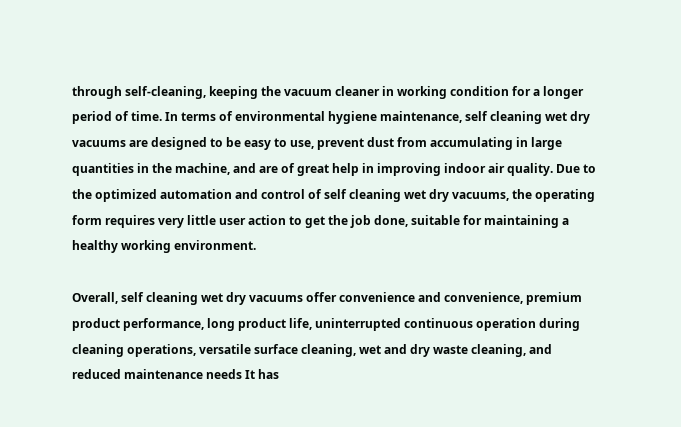through self-cleaning, keeping the vacuum cleaner in working condition for a longer period of time. In terms of environmental hygiene maintenance, self cleaning wet dry vacuums are designed to be easy to use, prevent dust from accumulating in large quantities in the machine, and are of great help in improving indoor air quality. Due to the optimized automation and control of self cleaning wet dry vacuums, the operating form requires very little user action to get the job done, suitable for maintaining a healthy working environment.

Overall, self cleaning wet dry vacuums offer convenience and convenience, premium product performance, long product life, uninterrupted continuous operation during cleaning operations, versatile surface cleaning, wet and dry waste cleaning, and reduced maintenance needs It has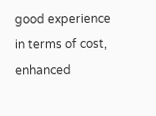good experience in terms of cost, enhanced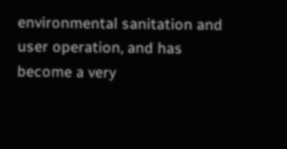environmental sanitation and user operation, and has become a very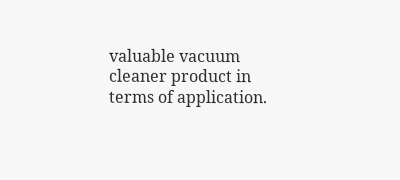valuable vacuum cleaner product in terms of application.